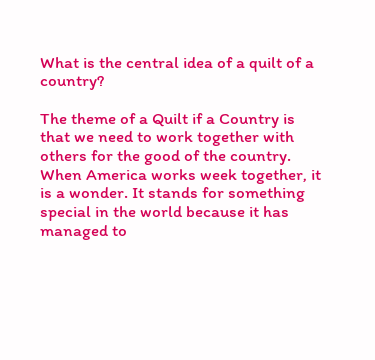What is the central idea of a quilt of a country?

The theme of a Quilt if a Country is that we need to work together with others for the good of the country. When America works week together, it is a wonder. It stands for something special in the world because it has managed to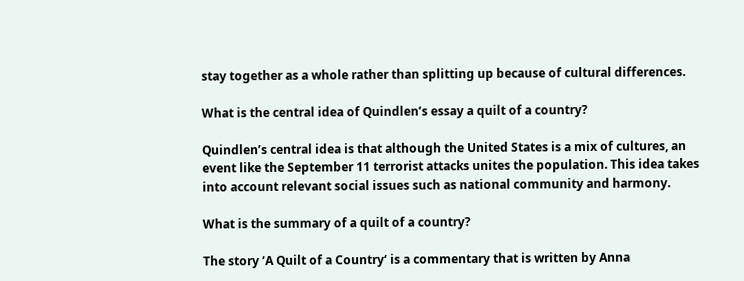stay together as a whole rather than splitting up because of cultural differences.

What is the central idea of Quindlen’s essay a quilt of a country?

Quindlen’s central idea is that although the United States is a mix of cultures, an event like the September 11 terrorist attacks unites the population. This idea takes into account relevant social issues such as national community and harmony.

What is the summary of a quilt of a country?

The story ‘A Quilt of a Country‘ is a commentary that is written by Anna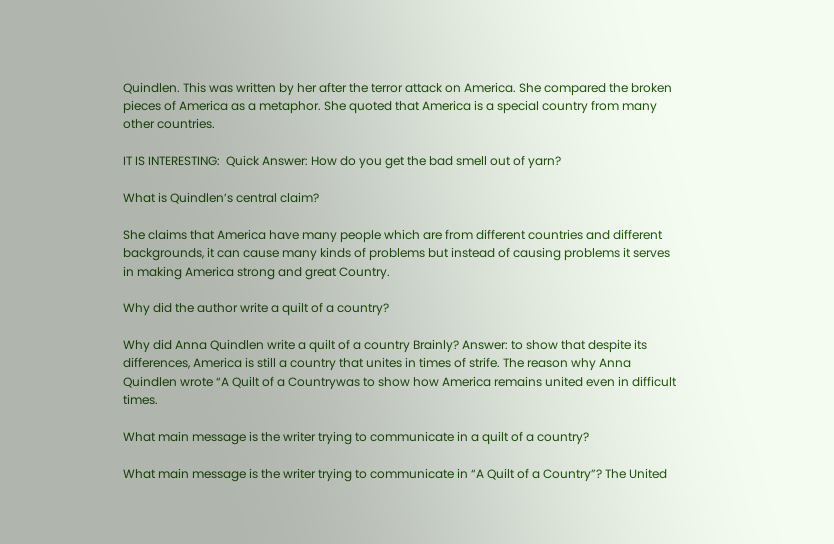Quindlen. This was written by her after the terror attack on America. She compared the broken pieces of America as a metaphor. She quoted that America is a special country from many other countries.

IT IS INTERESTING:  Quick Answer: How do you get the bad smell out of yarn?

What is Quindlen’s central claim?

She claims that America have many people which are from different countries and different backgrounds, it can cause many kinds of problems but instead of causing problems it serves in making America strong and great Country.

Why did the author write a quilt of a country?

Why did Anna Quindlen write a quilt of a country Brainly? Answer: to show that despite its differences, America is still a country that unites in times of strife. The reason why Anna Quindlen wrote “A Quilt of a Countrywas to show how America remains united even in difficult times.

What main message is the writer trying to communicate in a quilt of a country?

What main message is the writer trying to communicate in “A Quilt of a Country”? The United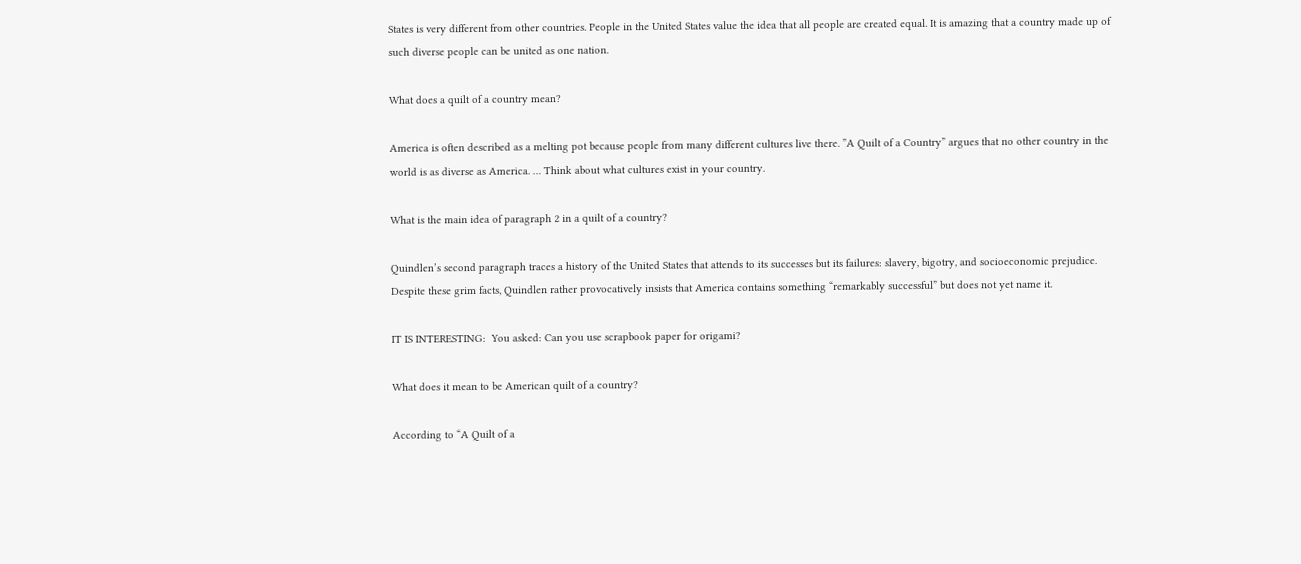States is very different from other countries. People in the United States value the idea that all people are created equal. It is amazing that a country made up of such diverse people can be united as one nation.

What does a quilt of a country mean?

America is often described as a melting pot because people from many different cultures live there. ”A Quilt of a Country” argues that no other country in the world is as diverse as America. … Think about what cultures exist in your country.

What is the main idea of paragraph 2 in a quilt of a country?

Quindlen’s second paragraph traces a history of the United States that attends to its successes but its failures: slavery, bigotry, and socioeconomic prejudice. Despite these grim facts, Quindlen rather provocatively insists that America contains something “remarkably successful” but does not yet name it.

IT IS INTERESTING:  You asked: Can you use scrapbook paper for origami?

What does it mean to be American quilt of a country?

According to “A Quilt of a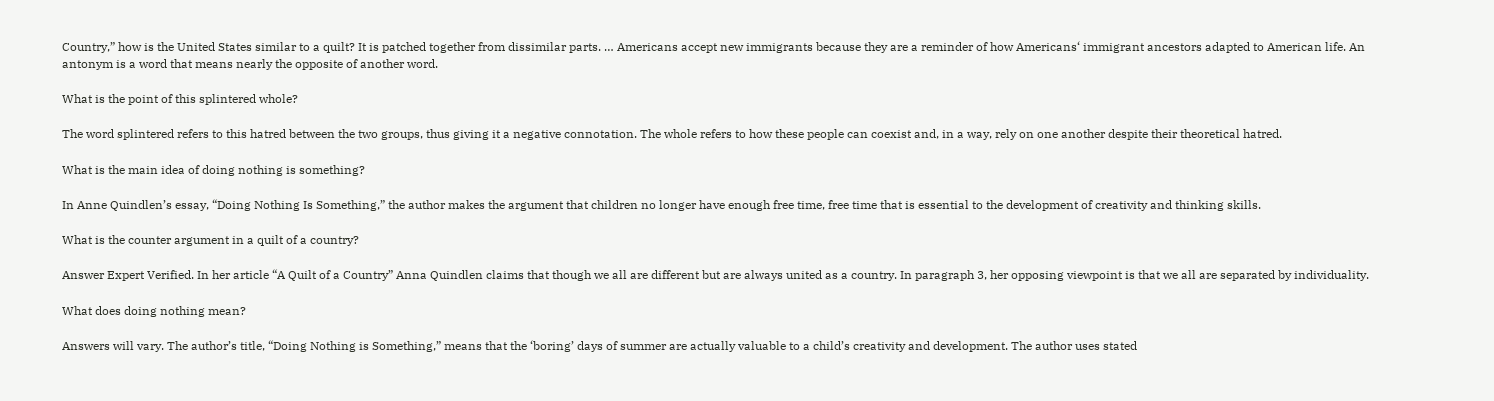Country,” how is the United States similar to a quilt? It is patched together from dissimilar parts. … Americans accept new immigrants because they are a reminder of how Americans‘ immigrant ancestors adapted to American life. An antonym is a word that means nearly the opposite of another word.

What is the point of this splintered whole?

The word splintered refers to this hatred between the two groups, thus giving it a negative connotation. The whole refers to how these people can coexist and, in a way, rely on one another despite their theoretical hatred.

What is the main idea of doing nothing is something?

In Anne Quindlen’s essay, “Doing Nothing Is Something,” the author makes the argument that children no longer have enough free time, free time that is essential to the development of creativity and thinking skills.

What is the counter argument in a quilt of a country?

Answer Expert Verified. In her article “A Quilt of a Country” Anna Quindlen claims that though we all are different but are always united as a country. In paragraph 3, her opposing viewpoint is that we all are separated by individuality.

What does doing nothing mean?

Answers will vary. The author’s title, “Doing Nothing is Something,” means that the ‘boring’ days of summer are actually valuable to a child’s creativity and development. The author uses stated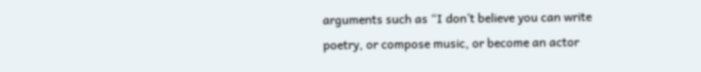arguments such as “I don’t believe you can write poetry, or compose music, or become an actor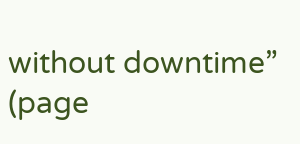without downtime” (page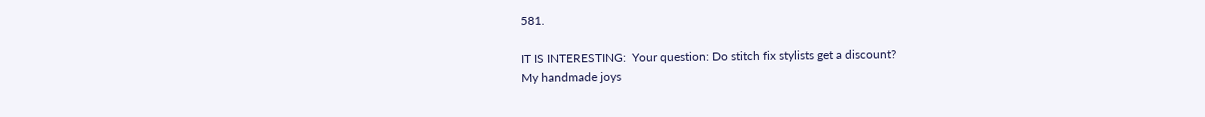581.

IT IS INTERESTING:  Your question: Do stitch fix stylists get a discount?
My handmade joys